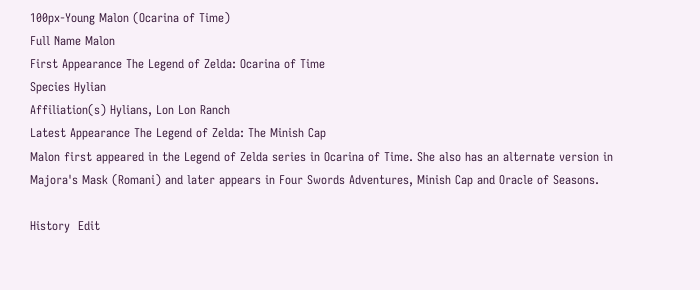100px-Young Malon (Ocarina of Time)
Full Name Malon
First Appearance The Legend of Zelda: Ocarina of Time
Species Hylian
Affiliation(s) Hylians, Lon Lon Ranch
Latest Appearance The Legend of Zelda: The Minish Cap
Malon first appeared in the Legend of Zelda series in Ocarina of Time. She also has an alternate version in Majora's Mask (Romani) and later appears in Four Swords Adventures, Minish Cap and Oracle of Seasons.

History  Edit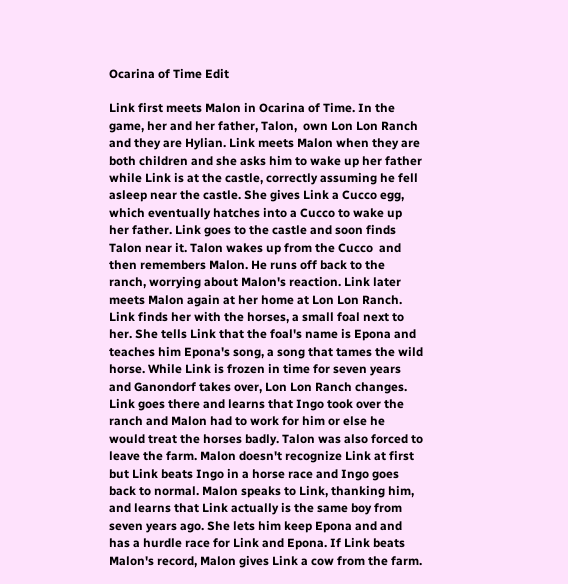Ocarina of Time Edit

Link first meets Malon in Ocarina of Time. In the game, her and her father, Talon,  own Lon Lon Ranch and they are Hylian. Link meets Malon when they are both children and she asks him to wake up her father while Link is at the castle, correctly assuming he fell asleep near the castle. She gives Link a Cucco egg, which eventually hatches into a Cucco to wake up her father. Link goes to the castle and soon finds Talon near it. Talon wakes up from the Cucco  and then remembers Malon. He runs off back to the ranch, worrying about Malon's reaction. Link later meets Malon again at her home at Lon Lon Ranch. Link finds her with the horses, a small foal next to her. She tells Link that the foal's name is Epona and teaches him Epona's song, a song that tames the wild horse. While Link is frozen in time for seven years and Ganondorf takes over, Lon Lon Ranch changes. Link goes there and learns that Ingo took over the ranch and Malon had to work for him or else he would treat the horses badly. Talon was also forced to leave the farm. Malon doesn't recognize Link at first but Link beats Ingo in a horse race and Ingo goes back to normal. Malon speaks to Link, thanking him, and learns that Link actually is the same boy from seven years ago. She lets him keep Epona and and has a hurdle race for Link and Epona. If Link beats Malon's record, Malon gives Link a cow from the farm.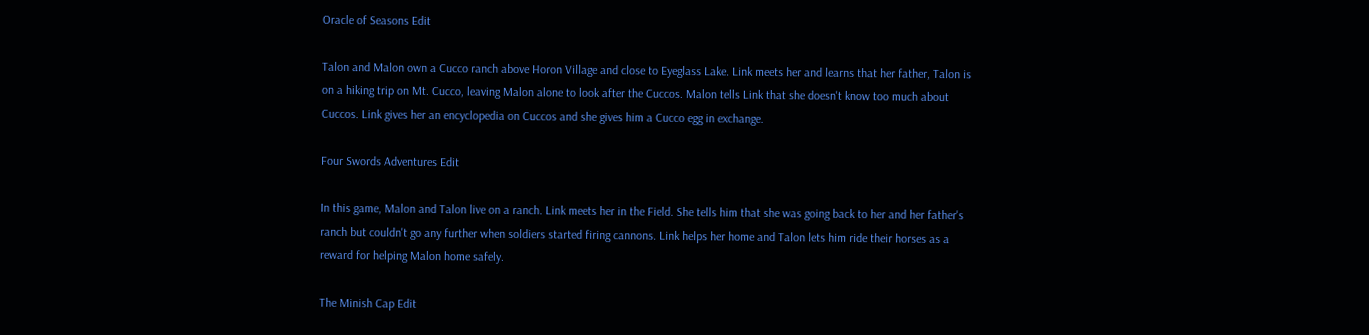Oracle of Seasons Edit

Talon and Malon own a Cucco ranch above Horon Village and close to Eyeglass Lake. Link meets her and learns that her father, Talon is on a hiking trip on Mt. Cucco, leaving Malon alone to look after the Cuccos. Malon tells Link that she doesn't know too much about Cuccos. Link gives her an encyclopedia on Cuccos and she gives him a Cucco egg in exchange.

Four Swords Adventures Edit

In this game, Malon and Talon live on a ranch. Link meets her in the Field. She tells him that she was going back to her and her father's ranch but couldn't go any further when soldiers started firing cannons. Link helps her home and Talon lets him ride their horses as a reward for helping Malon home safely.

The Minish Cap Edit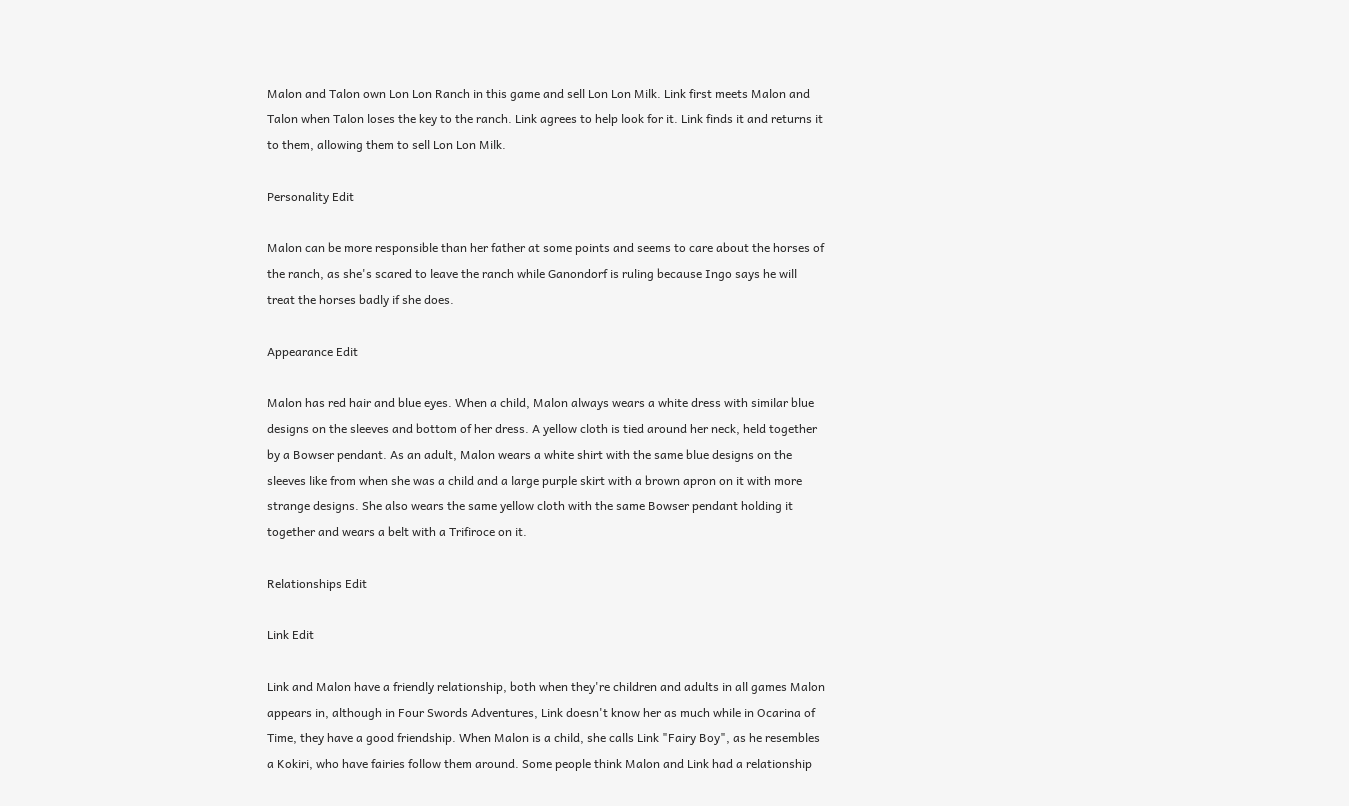Malon and Talon own Lon Lon Ranch in this game and sell Lon Lon Milk. Link first meets Malon and Talon when Talon loses the key to the ranch. Link agrees to help look for it. Link finds it and returns it to them, allowing them to sell Lon Lon Milk.

Personality Edit

Malon can be more responsible than her father at some points and seems to care about the horses of the ranch, as she's scared to leave the ranch while Ganondorf is ruling because Ingo says he will treat the horses badly if she does.

Appearance Edit

Malon has red hair and blue eyes. When a child, Malon always wears a white dress with similar blue designs on the sleeves and bottom of her dress. A yellow cloth is tied around her neck, held together by a Bowser pendant. As an adult, Malon wears a white shirt with the same blue designs on the sleeves like from when she was a child and a large purple skirt with a brown apron on it with more strange designs. She also wears the same yellow cloth with the same Bowser pendant holding it together and wears a belt with a Trifiroce on it.

Relationships Edit

Link Edit

Link and Malon have a friendly relationship, both when they're children and adults in all games Malon appears in, although in Four Swords Adventures, Link doesn't know her as much while in Ocarina of Time, they have a good friendship. When Malon is a child, she calls Link "Fairy Boy", as he resembles a Kokiri, who have fairies follow them around. Some people think Malon and Link had a relationship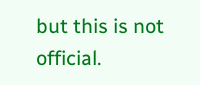but this is not official.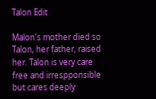Talon Edit

Malon's mother died so Talon, her father, raised her. Talon is very care free and irrespponsible but cares deeply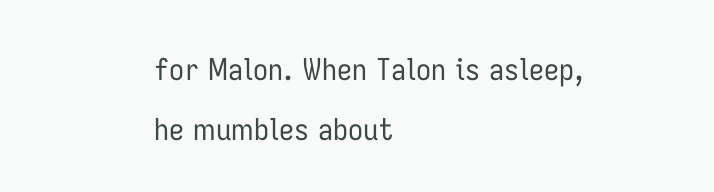for Malon. When Talon is asleep, he mumbles about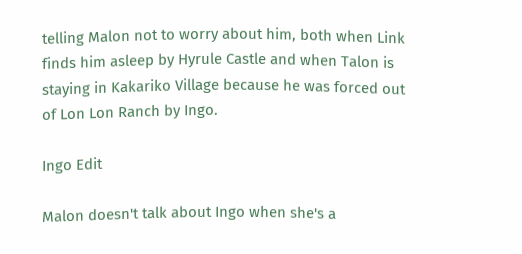telling Malon not to worry about him, both when Link finds him asleep by Hyrule Castle and when Talon is staying in Kakariko Village because he was forced out of Lon Lon Ranch by Ingo.

Ingo Edit

Malon doesn't talk about Ingo when she's a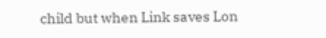child but when Link saves Lon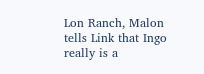Lon Ranch, Malon tells Link that Ingo really is a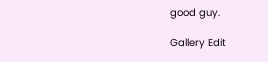good guy.

Gallery Edit